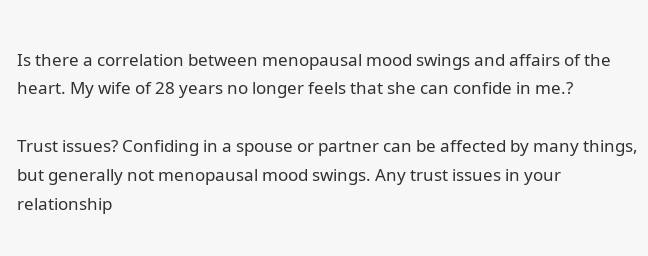Is there a correlation between menopausal mood swings and affairs of the heart. My wife of 28 years no longer feels that she can confide in me.?

Trust issues? Confiding in a spouse or partner can be affected by many things, but generally not menopausal mood swings. Any trust issues in your relationship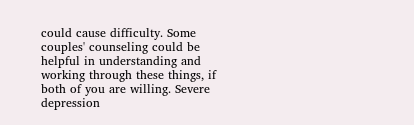could cause difficulty. Some couples' counseling could be helpful in understanding and working through these things, if both of you are willing. Severe depression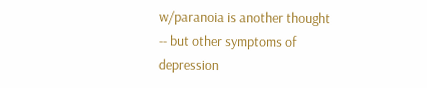w/paranoia is another thought -- but other symptoms of depression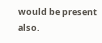would be present also.